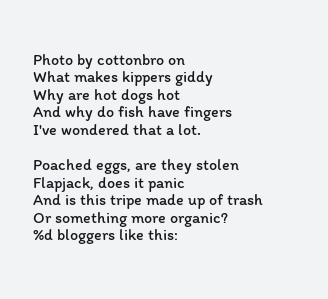Photo by cottonbro on
What makes kippers giddy
Why are hot dogs hot
And why do fish have fingers
I've wondered that a lot.

Poached eggs, are they stolen
Flapjack, does it panic
And is this tripe made up of trash
Or something more organic?
%d bloggers like this: